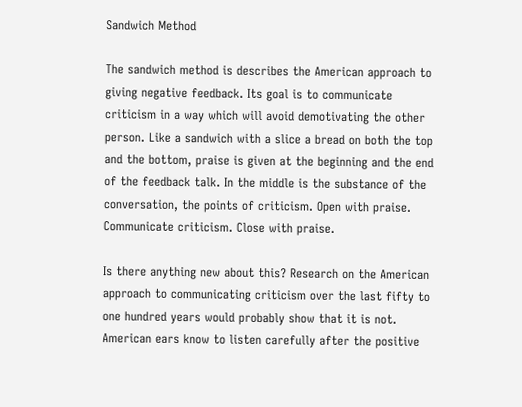Sandwich Method

The sandwich method is describes the American approach to giving negative feedback. Its goal is to communicate criticism in a way which will avoid demotivating the other person. Like a sandwich with a slice a bread on both the top and the bottom, praise is given at the beginning and the end of the feedback talk. In the middle is the substance of the conversation, the points of criticism. Open with praise. Communicate criticism. Close with praise.

Is there anything new about this? Research on the American approach to communicating criticism over the last fifty to one hundred years would probably show that it is not. American ears know to listen carefully after the positive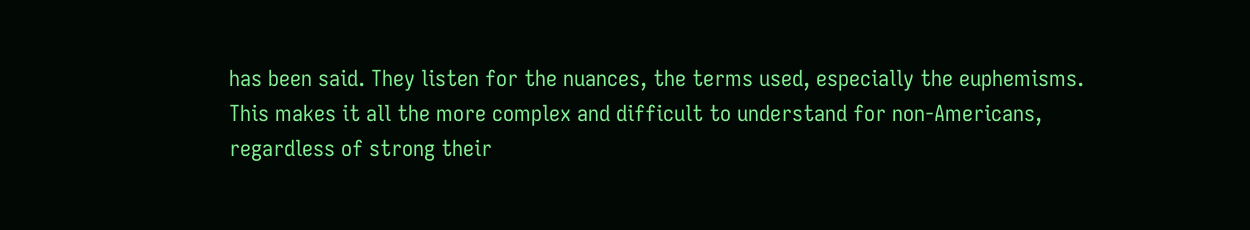has been said. They listen for the nuances, the terms used, especially the euphemisms. This makes it all the more complex and difficult to understand for non-Americans, regardless of strong their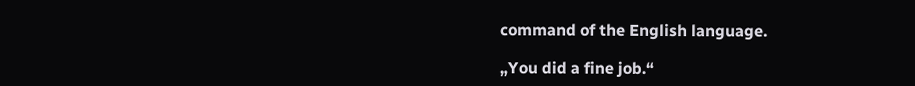command of the English language.

„You did a fine job.“